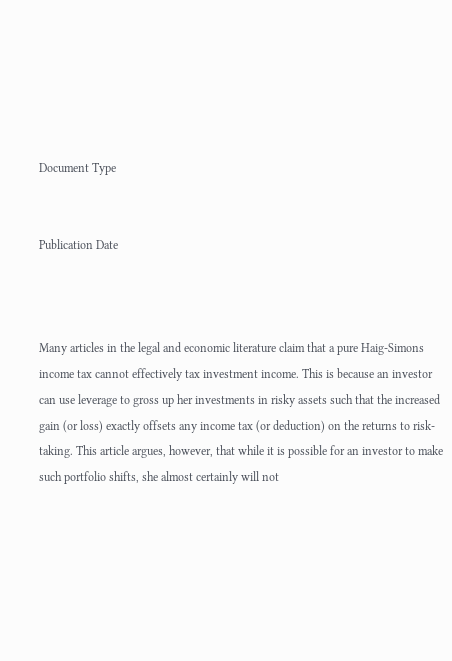Document Type


Publication Date



Many articles in the legal and economic literature claim that a pure Haig-Simons income tax cannot effectively tax investment income. This is because an investor can use leverage to gross up her investments in risky assets such that the increased gain (or loss) exactly offsets any income tax (or deduction) on the returns to risk-taking. This article argues, however, that while it is possible for an investor to make such portfolio shifts, she almost certainly will not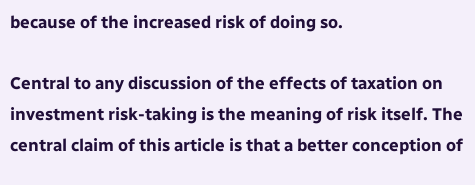because of the increased risk of doing so.

Central to any discussion of the effects of taxation on investment risk-taking is the meaning of risk itself. The central claim of this article is that a better conception of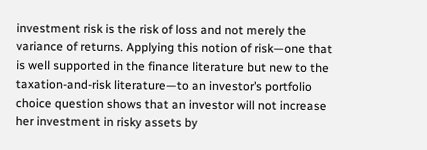investment risk is the risk of loss and not merely the variance of returns. Applying this notion of risk—one that is well supported in the finance literature but new to the taxation-and-risk literature—to an investor’s portfolio choice question shows that an investor will not increase her investment in risky assets by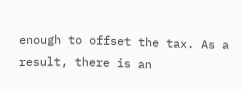enough to offset the tax. As a result, there is an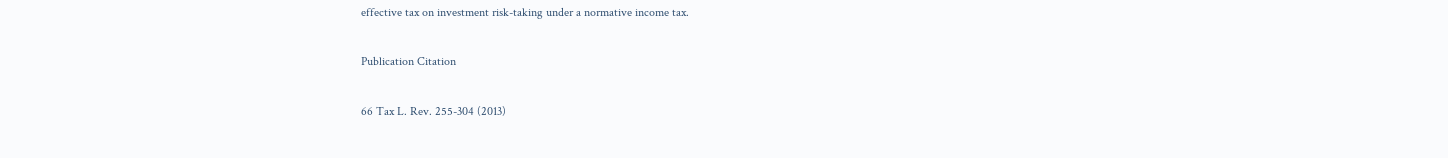effective tax on investment risk-taking under a normative income tax.

Publication Citation

66 Tax L. Rev. 255-304 (2013)